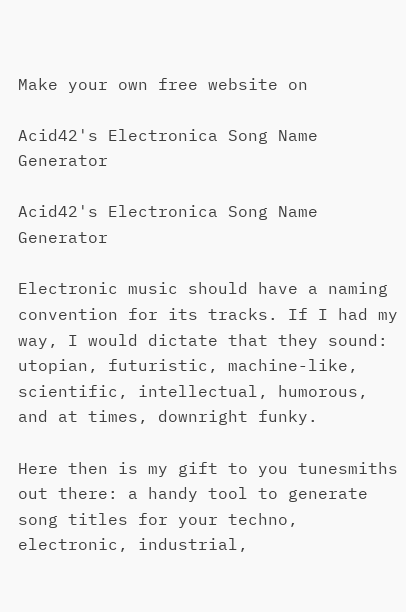Make your own free website on

Acid42's Electronica Song Name Generator

Acid42's Electronica Song Name Generator

Electronic music should have a naming convention for its tracks. If I had my way, I would dictate that they sound: utopian, futuristic, machine-like, scientific, intellectual, humorous, and at times, downright funky.

Here then is my gift to you tunesmiths out there: a handy tool to generate song titles for your techno, electronic, industrial,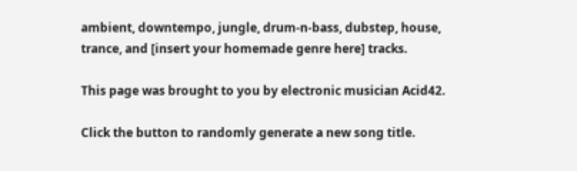ambient, downtempo, jungle, drum-n-bass, dubstep, house, trance, and [insert your homemade genre here] tracks.

This page was brought to you by electronic musician Acid42.

Click the button to randomly generate a new song title.